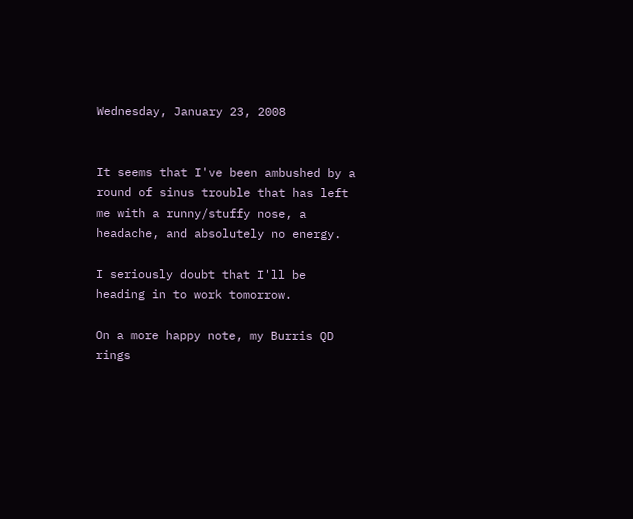Wednesday, January 23, 2008


It seems that I've been ambushed by a round of sinus trouble that has left me with a runny/stuffy nose, a headache, and absolutely no energy.

I seriously doubt that I'll be heading in to work tomorrow.

On a more happy note, my Burris QD rings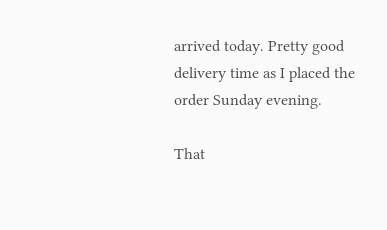arrived today. Pretty good delivery time as I placed the order Sunday evening.

That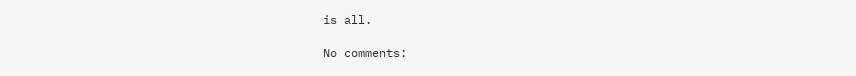is all.

No comments: